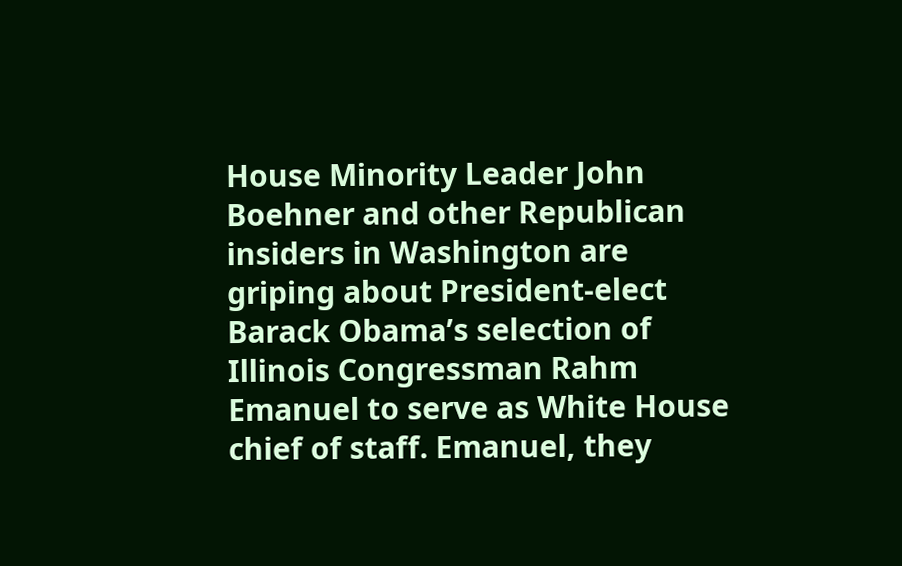House Minority Leader John Boehner and other Republican insiders in Washington are griping about President-elect Barack Obama’s selection of Illinois Congressman Rahm Emanuel to serve as White House chief of staff. Emanuel, they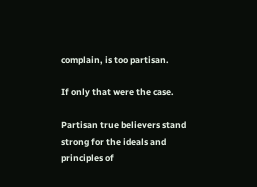complain, is too partisan.

If only that were the case.

Partisan true believers stand strong for the ideals and principles of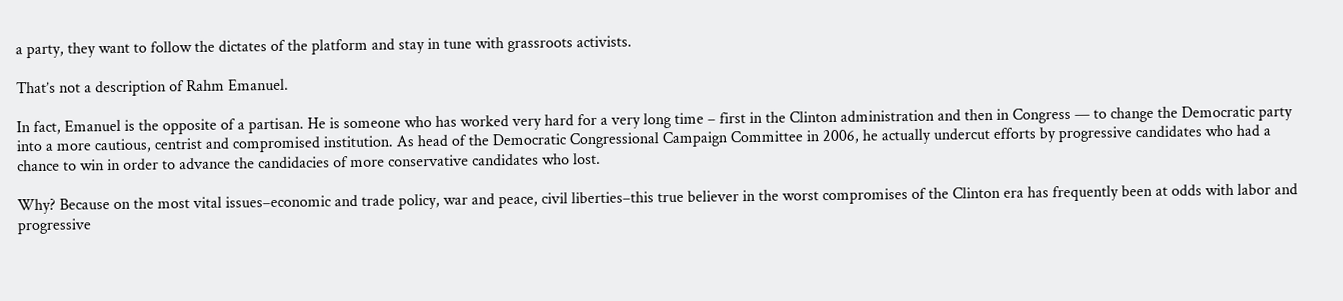a party, they want to follow the dictates of the platform and stay in tune with grassroots activists.

That’s not a description of Rahm Emanuel.

In fact, Emanuel is the opposite of a partisan. He is someone who has worked very hard for a very long time – first in the Clinton administration and then in Congress — to change the Democratic party into a more cautious, centrist and compromised institution. As head of the Democratic Congressional Campaign Committee in 2006, he actually undercut efforts by progressive candidates who had a chance to win in order to advance the candidacies of more conservative candidates who lost.

Why? Because on the most vital issues–economic and trade policy, war and peace, civil liberties–this true believer in the worst compromises of the Clinton era has frequently been at odds with labor and progressive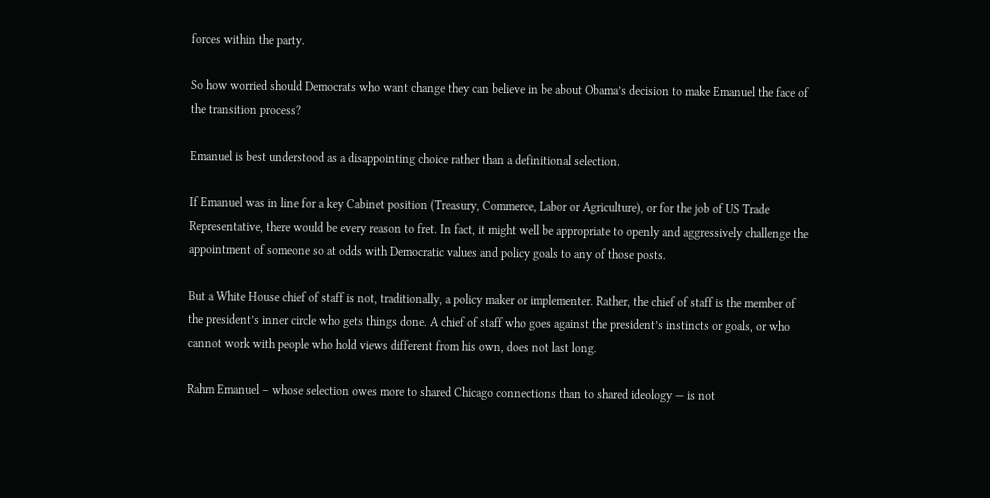forces within the party.

So how worried should Democrats who want change they can believe in be about Obama’s decision to make Emanuel the face of the transition process?

Emanuel is best understood as a disappointing choice rather than a definitional selection.

If Emanuel was in line for a key Cabinet position (Treasury, Commerce, Labor or Agriculture), or for the job of US Trade Representative, there would be every reason to fret. In fact, it might well be appropriate to openly and aggressively challenge the appointment of someone so at odds with Democratic values and policy goals to any of those posts.

But a White House chief of staff is not, traditionally, a policy maker or implementer. Rather, the chief of staff is the member of the president’s inner circle who gets things done. A chief of staff who goes against the president’s instincts or goals, or who cannot work with people who hold views different from his own, does not last long.

Rahm Emanuel – whose selection owes more to shared Chicago connections than to shared ideology — is not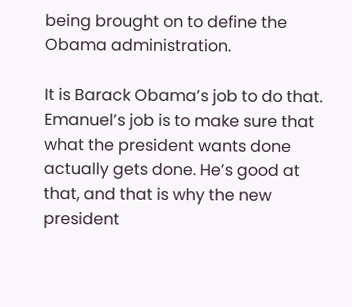being brought on to define the Obama administration.

It is Barack Obama’s job to do that. Emanuel’s job is to make sure that what the president wants done actually gets done. He’s good at that, and that is why the new president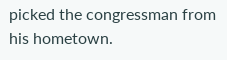picked the congressman from his hometown.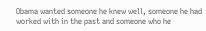Obama wanted someone he knew well, someone he had worked with in the past and someone who he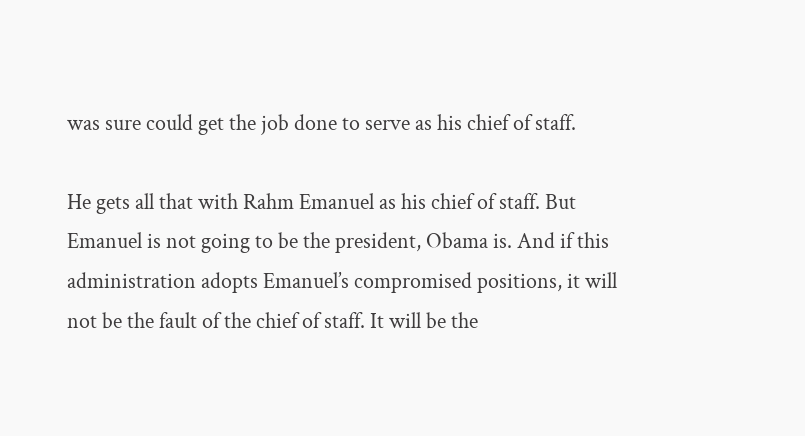was sure could get the job done to serve as his chief of staff.

He gets all that with Rahm Emanuel as his chief of staff. But Emanuel is not going to be the president, Obama is. And if this administration adopts Emanuel’s compromised positions, it will not be the fault of the chief of staff. It will be the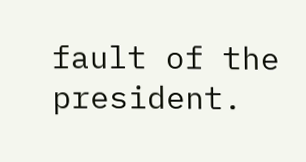fault of the president.